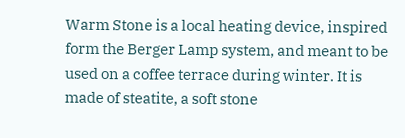Warm Stone is a local heating device, inspired form the Berger Lamp system, and meant to be used on a coffee terrace during winter. It is made of steatite, a soft stone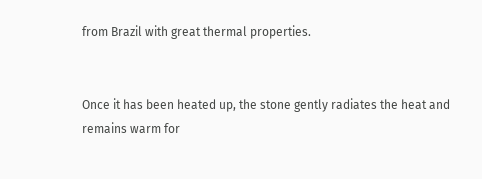from Brazil with great thermal properties.


Once it has been heated up, the stone gently radiates the heat and remains warm for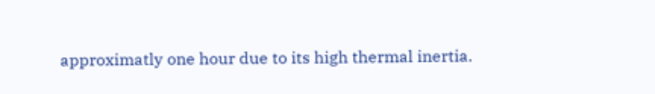approximatly one hour due to its high thermal inertia.